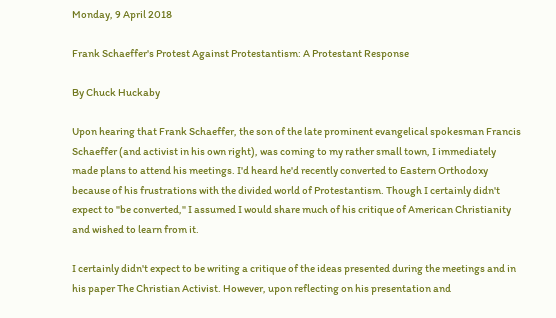Monday, 9 April 2018

Frank Schaeffer's Protest Against Protestantism: A Protestant Response

By Chuck Huckaby

Upon hearing that Frank Schaeffer, the son of the late prominent evangelical spokesman Francis Schaeffer (and activist in his own right), was coming to my rather small town, I immediately made plans to attend his meetings. I'd heard he'd recently converted to Eastern Orthodoxy because of his frustrations with the divided world of Protestantism. Though I certainly didn't expect to "be converted," I assumed I would share much of his critique of American Christianity and wished to learn from it.

I certainly didn't expect to be writing a critique of the ideas presented during the meetings and in his paper The Christian Activist. However, upon reflecting on his presentation and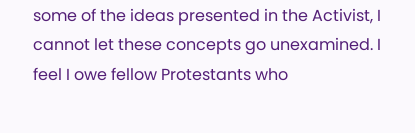some of the ideas presented in the Activist, I cannot let these concepts go unexamined. I feel I owe fellow Protestants who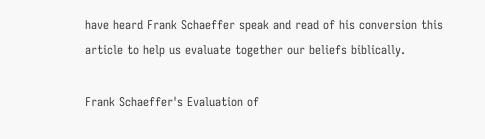have heard Frank Schaeffer speak and read of his conversion this article to help us evaluate together our beliefs biblically.

Frank Schaeffer's Evaluation of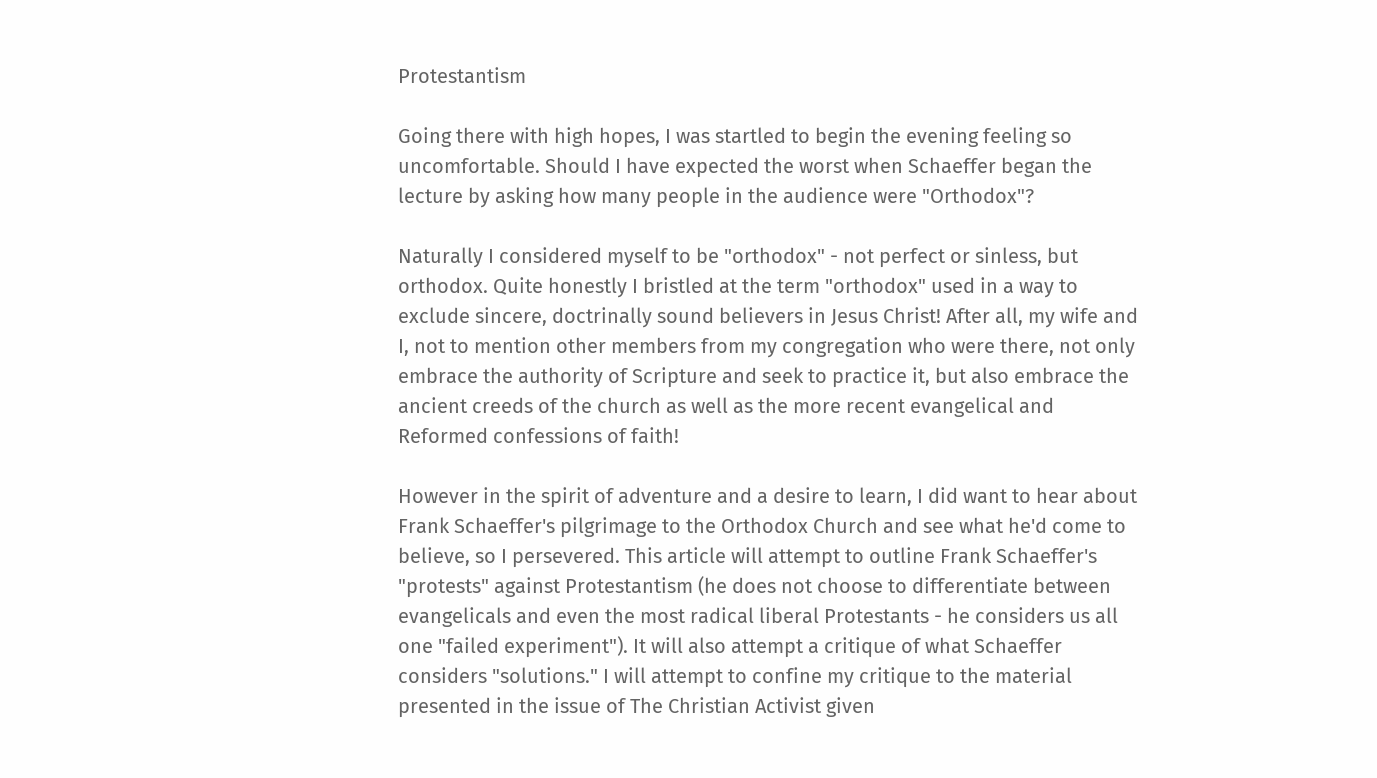Protestantism

Going there with high hopes, I was startled to begin the evening feeling so uncomfortable. Should I have expected the worst when Schaeffer began the lecture by asking how many people in the audience were "Orthodox"?

Naturally I considered myself to be "orthodox" - not perfect or sinless, but orthodox. Quite honestly I bristled at the term "orthodox" used in a way to exclude sincere, doctrinally sound believers in Jesus Christ! After all, my wife and I, not to mention other members from my congregation who were there, not only embrace the authority of Scripture and seek to practice it, but also embrace the ancient creeds of the church as well as the more recent evangelical and Reformed confessions of faith!

However in the spirit of adventure and a desire to learn, I did want to hear about Frank Schaeffer's pilgrimage to the Orthodox Church and see what he'd come to believe, so I persevered. This article will attempt to outline Frank Schaeffer's "protests" against Protestantism (he does not choose to differentiate between evangelicals and even the most radical liberal Protestants - he considers us all one "failed experiment"). It will also attempt a critique of what Schaeffer considers "solutions." I will attempt to confine my critique to the material presented in the issue of The Christian Activist given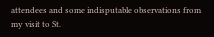attendees and some indisputable observations from my visit to St.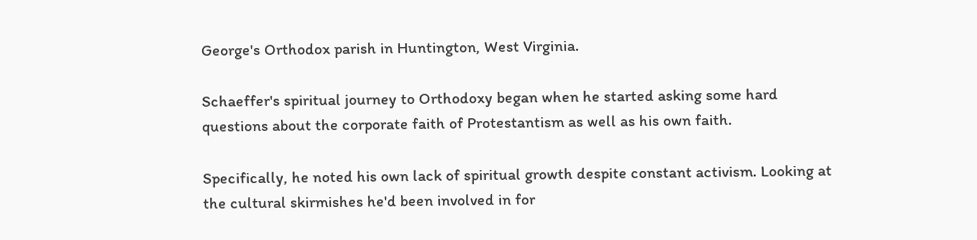George's Orthodox parish in Huntington, West Virginia.

Schaeffer's spiritual journey to Orthodoxy began when he started asking some hard questions about the corporate faith of Protestantism as well as his own faith.

Specifically, he noted his own lack of spiritual growth despite constant activism. Looking at the cultural skirmishes he'd been involved in for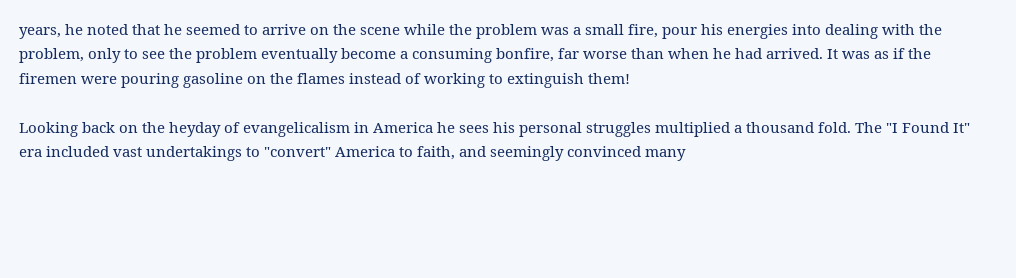years, he noted that he seemed to arrive on the scene while the problem was a small fire, pour his energies into dealing with the problem, only to see the problem eventually become a consuming bonfire, far worse than when he had arrived. It was as if the firemen were pouring gasoline on the flames instead of working to extinguish them!

Looking back on the heyday of evangelicalism in America he sees his personal struggles multiplied a thousand fold. The "I Found It" era included vast undertakings to "convert" America to faith, and seemingly convinced many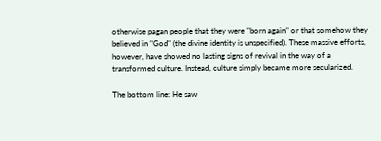otherwise pagan people that they were "born again" or that somehow they believed in "God" (the divine identity is unspecified). These massive efforts, however, have showed no lasting signs of revival in the way of a transformed culture. Instead, culture simply became more secularized.

The bottom line: He saw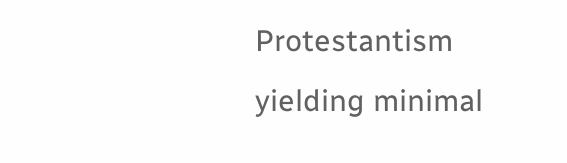Protestantism yielding minimal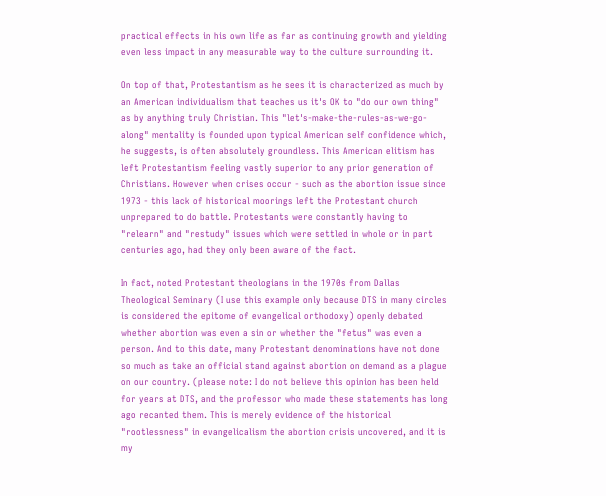practical effects in his own life as far as continuing growth and yielding even less impact in any measurable way to the culture surrounding it.

On top of that, Protestantism as he sees it is characterized as much by an American individualism that teaches us it's OK to "do our own thing" as by anything truly Christian. This "let's-make-the-rules-as-we-go-along" mentality is founded upon typical American self confidence which, he suggests, is often absolutely groundless. This American elitism has left Protestantism feeling vastly superior to any prior generation of Christians. However when crises occur - such as the abortion issue since 1973 - this lack of historical moorings left the Protestant church unprepared to do battle. Protestants were constantly having to "relearn" and "restudy" issues which were settled in whole or in part centuries ago, had they only been aware of the fact.

In fact, noted Protestant theologians in the 1970s from Dallas Theological Seminary (I use this example only because DTS in many circles is considered the epitome of evangelical orthodoxy) openly debated whether abortion was even a sin or whether the "fetus" was even a person. And to this date, many Protestant denominations have not done so much as take an official stand against abortion on demand as a plague on our country. (please note: I do not believe this opinion has been held for years at DTS, and the professor who made these statements has long ago recanted them. This is merely evidence of the historical "rootlessness" in evangelicalism the abortion crisis uncovered, and it is my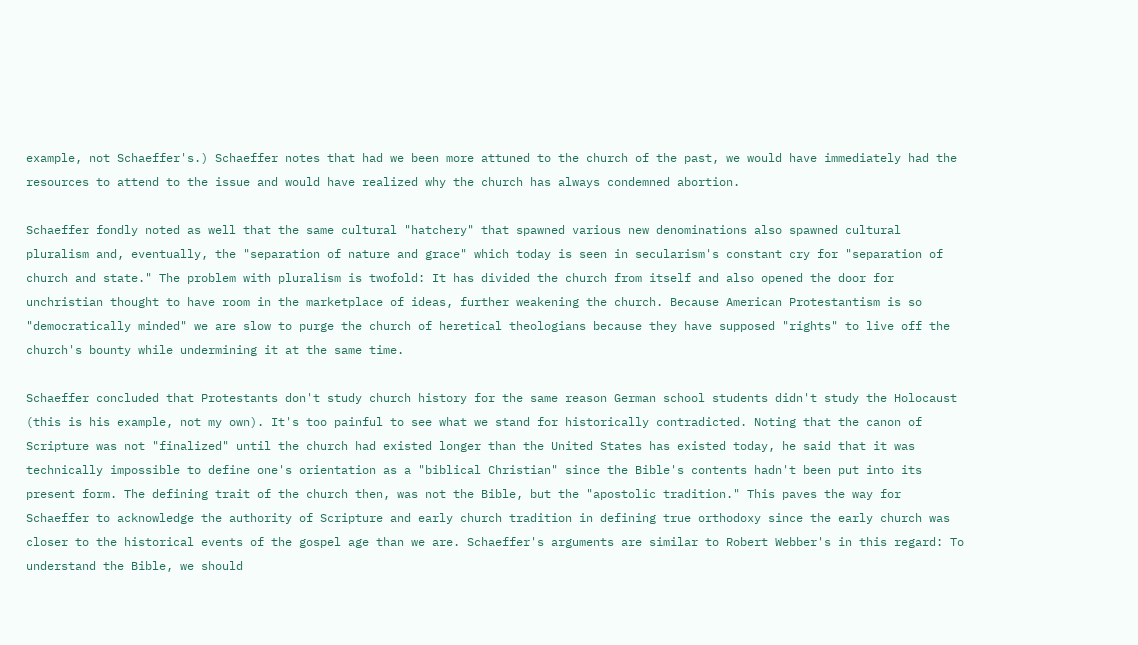example, not Schaeffer's.) Schaeffer notes that had we been more attuned to the church of the past, we would have immediately had the resources to attend to the issue and would have realized why the church has always condemned abortion.

Schaeffer fondly noted as well that the same cultural "hatchery" that spawned various new denominations also spawned cultural pluralism and, eventually, the "separation of nature and grace" which today is seen in secularism's constant cry for "separation of church and state." The problem with pluralism is twofold: It has divided the church from itself and also opened the door for unchristian thought to have room in the marketplace of ideas, further weakening the church. Because American Protestantism is so "democratically minded" we are slow to purge the church of heretical theologians because they have supposed "rights" to live off the church's bounty while undermining it at the same time.

Schaeffer concluded that Protestants don't study church history for the same reason German school students didn't study the Holocaust (this is his example, not my own). It's too painful to see what we stand for historically contradicted. Noting that the canon of Scripture was not "finalized" until the church had existed longer than the United States has existed today, he said that it was technically impossible to define one's orientation as a "biblical Christian" since the Bible's contents hadn't been put into its present form. The defining trait of the church then, was not the Bible, but the "apostolic tradition." This paves the way for Schaeffer to acknowledge the authority of Scripture and early church tradition in defining true orthodoxy since the early church was closer to the historical events of the gospel age than we are. Schaeffer's arguments are similar to Robert Webber's in this regard: To understand the Bible, we should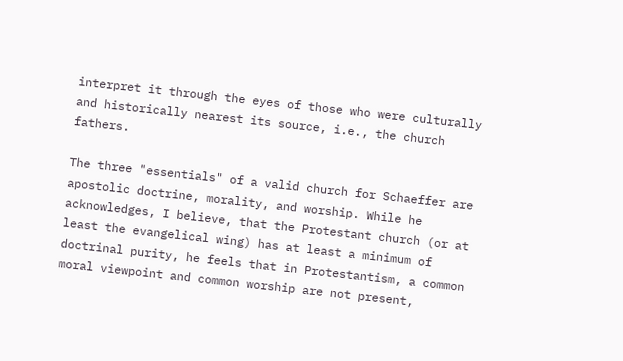interpret it through the eyes of those who were culturally and historically nearest its source, i.e., the church fathers.

The three "essentials" of a valid church for Schaeffer are apostolic doctrine, morality, and worship. While he acknowledges, I believe, that the Protestant church (or at least the evangelical wing) has at least a minimum of doctrinal purity, he feels that in Protestantism, a common moral viewpoint and common worship are not present,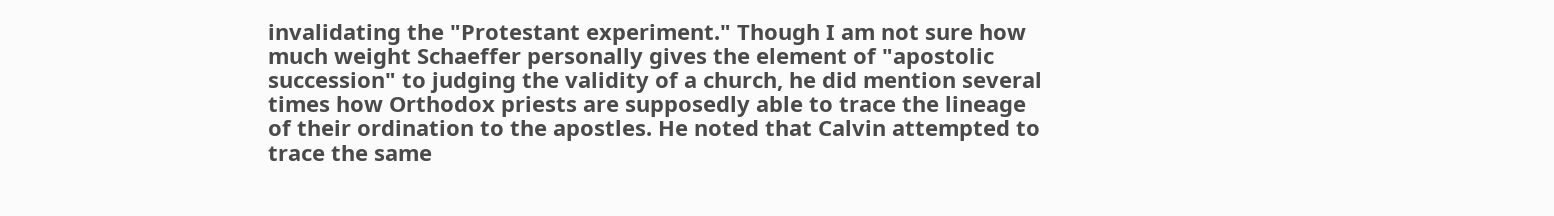invalidating the "Protestant experiment." Though I am not sure how much weight Schaeffer personally gives the element of "apostolic succession" to judging the validity of a church, he did mention several times how Orthodox priests are supposedly able to trace the lineage of their ordination to the apostles. He noted that Calvin attempted to trace the same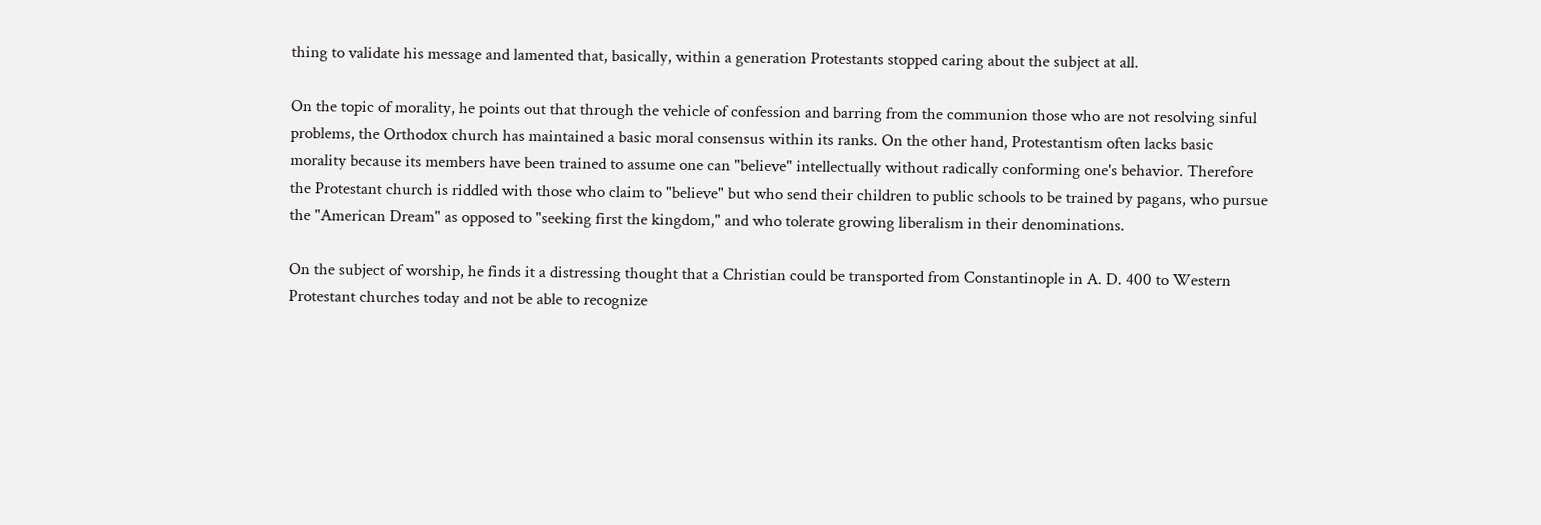thing to validate his message and lamented that, basically, within a generation Protestants stopped caring about the subject at all.

On the topic of morality, he points out that through the vehicle of confession and barring from the communion those who are not resolving sinful problems, the Orthodox church has maintained a basic moral consensus within its ranks. On the other hand, Protestantism often lacks basic morality because its members have been trained to assume one can "believe" intellectually without radically conforming one's behavior. Therefore the Protestant church is riddled with those who claim to "believe" but who send their children to public schools to be trained by pagans, who pursue the "American Dream" as opposed to "seeking first the kingdom," and who tolerate growing liberalism in their denominations.

On the subject of worship, he finds it a distressing thought that a Christian could be transported from Constantinople in A. D. 400 to Western Protestant churches today and not be able to recognize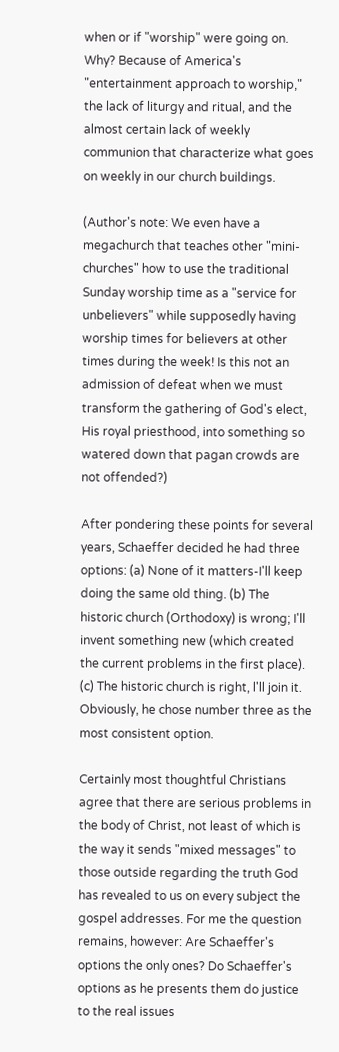when or if "worship" were going on. Why? Because of America's "entertainment approach to worship," the lack of liturgy and ritual, and the almost certain lack of weekly communion that characterize what goes on weekly in our church buildings.

(Author's note: We even have a megachurch that teaches other "mini-churches" how to use the traditional Sunday worship time as a "service for unbelievers" while supposedly having worship times for believers at other times during the week! Is this not an admission of defeat when we must transform the gathering of God's elect, His royal priesthood, into something so watered down that pagan crowds are not offended?)

After pondering these points for several years, Schaeffer decided he had three options: (a) None of it matters-I'll keep doing the same old thing. (b) The historic church (Orthodoxy) is wrong; I'll invent something new (which created the current problems in the first place). (c) The historic church is right, l'll join it. Obviously, he chose number three as the most consistent option.

Certainly most thoughtful Christians agree that there are serious problems in the body of Christ, not least of which is the way it sends "mixed messages" to those outside regarding the truth God has revealed to us on every subject the gospel addresses. For me the question remains, however: Are Schaeffer's options the only ones? Do Schaeffer's options as he presents them do justice to the real issues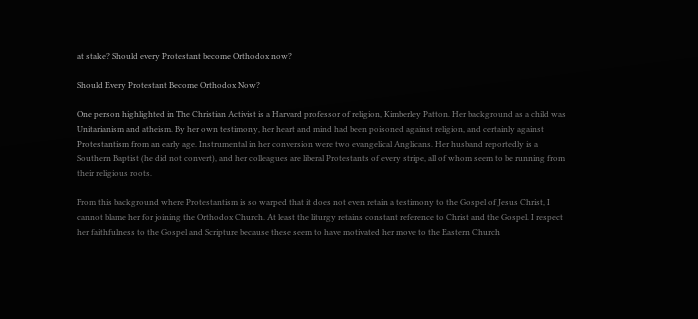at stake? Should every Protestant become Orthodox now?

Should Every Protestant Become Orthodox Now?

One person highlighted in The Christian Activist is a Harvard professor of religion, Kimberley Patton. Her background as a child was Unitarianism and atheism. By her own testimony, her heart and mind had been poisoned against religion, and certainly against Protestantism from an early age. Instrumental in her conversion were two evangelical Anglicans. Her husband reportedly is a Southern Baptist (he did not convert), and her colleagues are liberal Protestants of every stripe, all of whom seem to be running from their religious roots.

From this background where Protestantism is so warped that it does not even retain a testimony to the Gospel of Jesus Christ, I cannot blame her for joining the Orthodox Church. At least the liturgy retains constant reference to Christ and the Gospel. I respect her faithfulness to the Gospel and Scripture because these seem to have motivated her move to the Eastern Church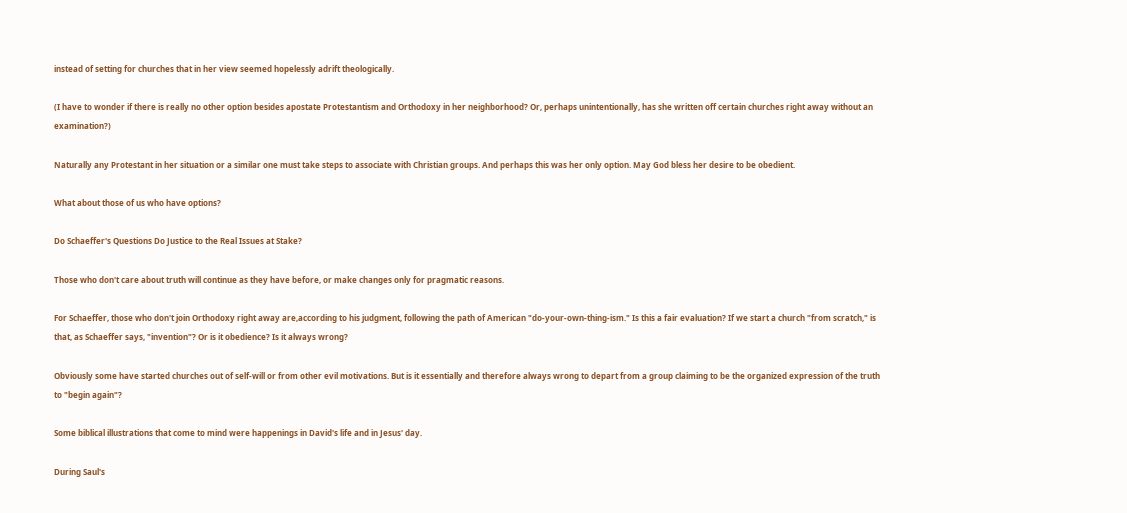instead of setting for churches that in her view seemed hopelessly adrift theologically.

(I have to wonder if there is really no other option besides apostate Protestantism and Orthodoxy in her neighborhood? Or, perhaps unintentionally, has she written off certain churches right away without an examination?)

Naturally any Protestant in her situation or a similar one must take steps to associate with Christian groups. And perhaps this was her only option. May God bless her desire to be obedient.

What about those of us who have options?

Do Schaeffer's Questions Do Justice to the Real Issues at Stake?

Those who don't care about truth will continue as they have before, or make changes only for pragmatic reasons.

For Schaeffer, those who don't join Orthodoxy right away are,according to his judgment, following the path of American "do-your-own-thing-ism." Is this a fair evaluation? If we start a church "from scratch," is that, as Schaeffer says, "invention"? Or is it obedience? Is it always wrong?

Obviously some have started churches out of self-will or from other evil motivations. But is it essentially and therefore always wrong to depart from a group claiming to be the organized expression of the truth to "begin again"?

Some biblical illustrations that come to mind were happenings in David's life and in Jesus' day.

During Saul's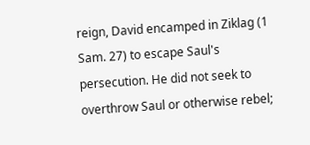reign, David encamped in Ziklag (1 Sam. 27) to escape Saul's persecution. He did not seek to overthrow Saul or otherwise rebel;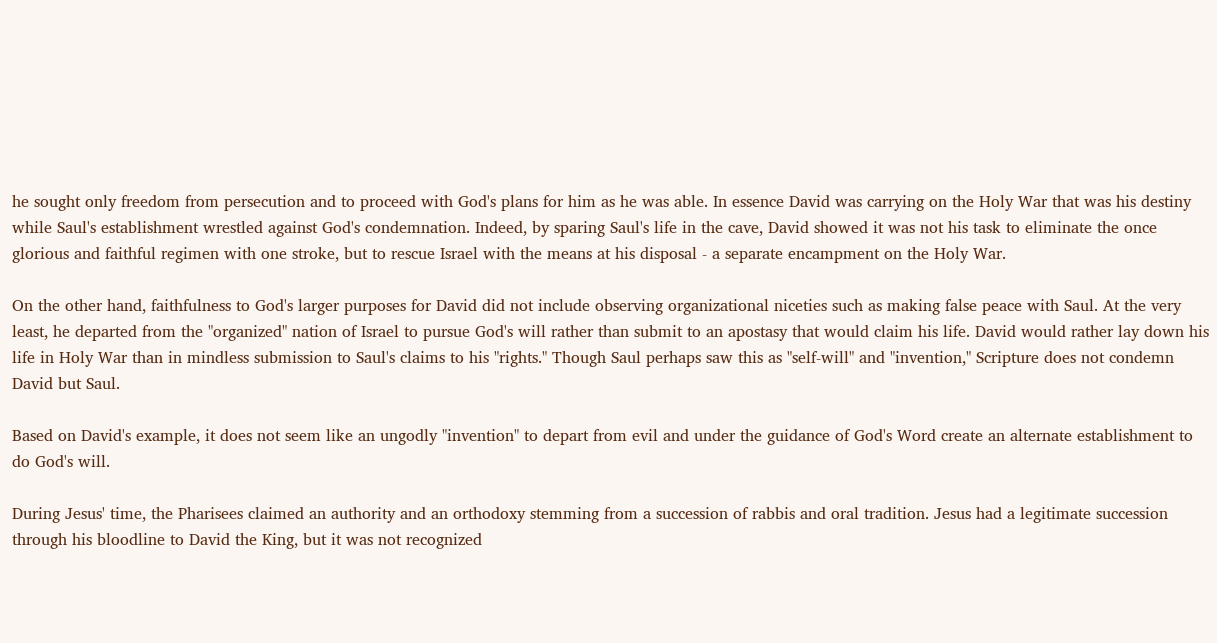he sought only freedom from persecution and to proceed with God's plans for him as he was able. In essence David was carrying on the Holy War that was his destiny while Saul's establishment wrestled against God's condemnation. Indeed, by sparing Saul's life in the cave, David showed it was not his task to eliminate the once glorious and faithful regimen with one stroke, but to rescue Israel with the means at his disposal - a separate encampment on the Holy War.

On the other hand, faithfulness to God's larger purposes for David did not include observing organizational niceties such as making false peace with Saul. At the very least, he departed from the "organized" nation of Israel to pursue God's will rather than submit to an apostasy that would claim his life. David would rather lay down his life in Holy War than in mindless submission to Saul's claims to his "rights." Though Saul perhaps saw this as "self-will" and "invention," Scripture does not condemn David but Saul.

Based on David's example, it does not seem like an ungodly "invention" to depart from evil and under the guidance of God's Word create an alternate establishment to do God's will.

During Jesus' time, the Pharisees claimed an authority and an orthodoxy stemming from a succession of rabbis and oral tradition. Jesus had a legitimate succession through his bloodline to David the King, but it was not recognized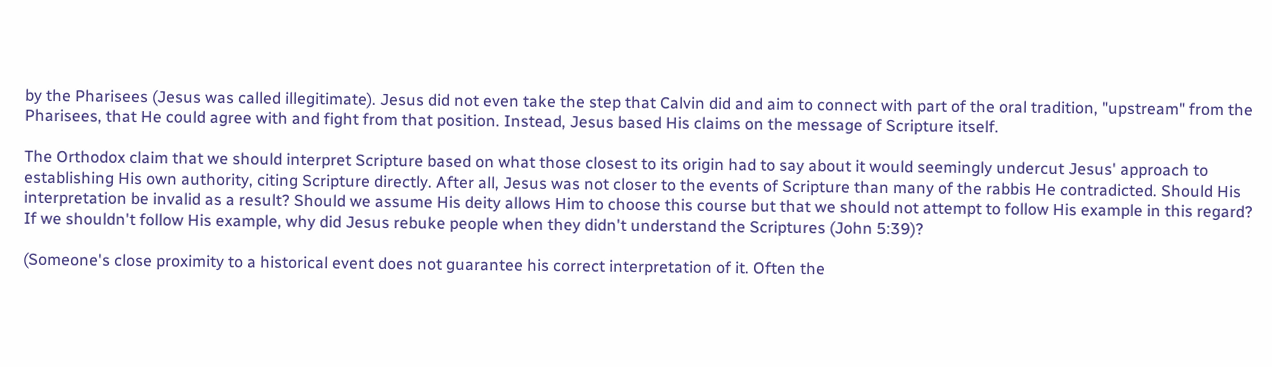by the Pharisees (Jesus was called illegitimate). Jesus did not even take the step that Calvin did and aim to connect with part of the oral tradition, "upstream" from the Pharisees, that He could agree with and fight from that position. Instead, Jesus based His claims on the message of Scripture itself.

The Orthodox claim that we should interpret Scripture based on what those closest to its origin had to say about it would seemingly undercut Jesus' approach to establishing His own authority, citing Scripture directly. After all, Jesus was not closer to the events of Scripture than many of the rabbis He contradicted. Should His interpretation be invalid as a result? Should we assume His deity allows Him to choose this course but that we should not attempt to follow His example in this regard? If we shouldn't follow His example, why did Jesus rebuke people when they didn't understand the Scriptures (John 5:39)?

(Someone's close proximity to a historical event does not guarantee his correct interpretation of it. Often the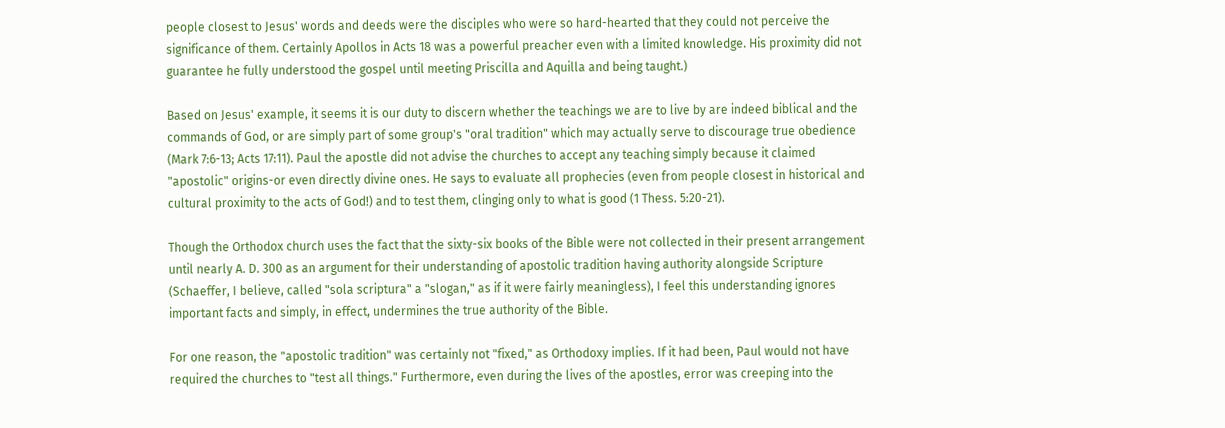people closest to Jesus' words and deeds were the disciples who were so hard-hearted that they could not perceive the significance of them. Certainly Apollos in Acts 18 was a powerful preacher even with a limited knowledge. His proximity did not guarantee he fully understood the gospel until meeting Priscilla and Aquilla and being taught.)

Based on Jesus' example, it seems it is our duty to discern whether the teachings we are to live by are indeed biblical and the commands of God, or are simply part of some group's "oral tradition" which may actually serve to discourage true obedience (Mark 7:6-13; Acts 17:11). Paul the apostle did not advise the churches to accept any teaching simply because it claimed "apostolic" origins-or even directly divine ones. He says to evaluate all prophecies (even from people closest in historical and cultural proximity to the acts of God!) and to test them, clinging only to what is good (1 Thess. 5:20-21).

Though the Orthodox church uses the fact that the sixty-six books of the Bible were not collected in their present arrangement until nearly A. D. 300 as an argument for their understanding of apostolic tradition having authority alongside Scripture (Schaeffer, I believe, called "sola scriptura" a "slogan," as if it were fairly meaningless), I feel this understanding ignores important facts and simply, in effect, undermines the true authority of the Bible.

For one reason, the "apostolic tradition" was certainly not "fixed," as Orthodoxy implies. If it had been, Paul would not have required the churches to "test all things." Furthermore, even during the lives of the apostles, error was creeping into the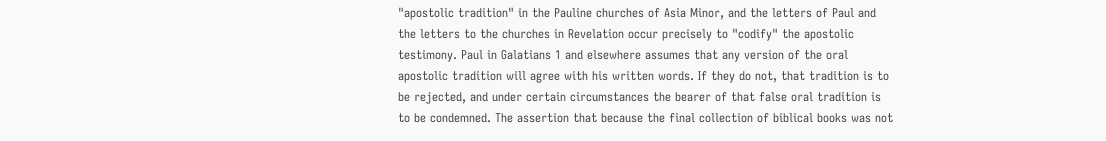"apostolic tradition" in the Pauline churches of Asia Minor, and the letters of Paul and the letters to the churches in Revelation occur precisely to "codify" the apostolic testimony. Paul in Galatians 1 and elsewhere assumes that any version of the oral apostolic tradition will agree with his written words. If they do not, that tradition is to be rejected, and under certain circumstances the bearer of that false oral tradition is to be condemned. The assertion that because the final collection of biblical books was not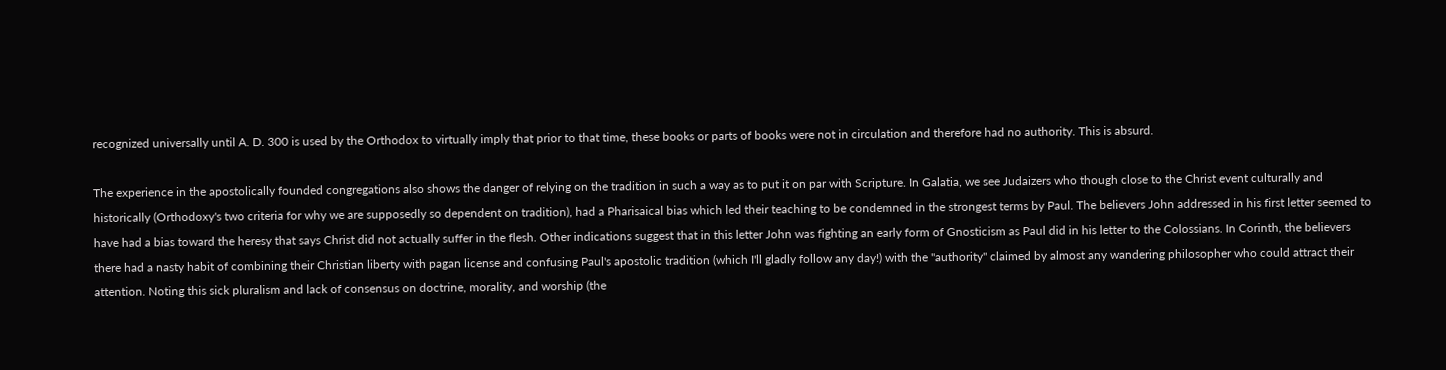recognized universally until A. D. 300 is used by the Orthodox to virtually imply that prior to that time, these books or parts of books were not in circulation and therefore had no authority. This is absurd.

The experience in the apostolically founded congregations also shows the danger of relying on the tradition in such a way as to put it on par with Scripture. In Galatia, we see Judaizers who though close to the Christ event culturally and historically (Orthodoxy's two criteria for why we are supposedly so dependent on tradition), had a Pharisaical bias which led their teaching to be condemned in the strongest terms by Paul. The believers John addressed in his first letter seemed to have had a bias toward the heresy that says Christ did not actually suffer in the flesh. Other indications suggest that in this letter John was fighting an early form of Gnosticism as Paul did in his letter to the Colossians. In Corinth, the believers there had a nasty habit of combining their Christian liberty with pagan license and confusing Paul's apostolic tradition (which I'll gladly follow any day!) with the "authority" claimed by almost any wandering philosopher who could attract their attention. Noting this sick pluralism and lack of consensus on doctrine, morality, and worship (the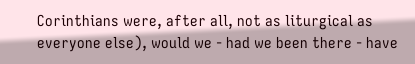Corinthians were, after all, not as liturgical as everyone else), would we - had we been there - have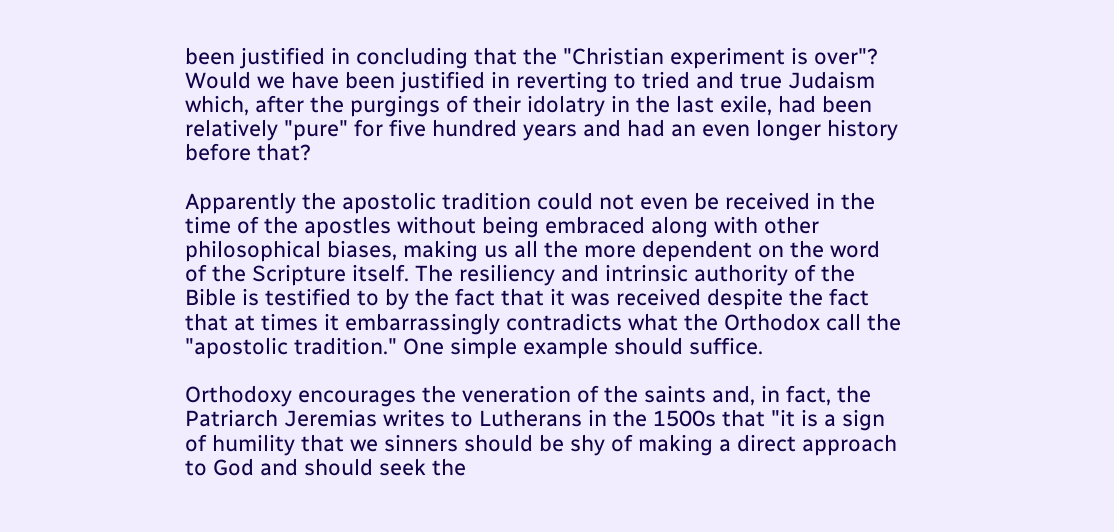been justified in concluding that the "Christian experiment is over"? Would we have been justified in reverting to tried and true Judaism which, after the purgings of their idolatry in the last exile, had been relatively "pure" for five hundred years and had an even longer history before that?

Apparently the apostolic tradition could not even be received in the time of the apostles without being embraced along with other philosophical biases, making us all the more dependent on the word of the Scripture itself. The resiliency and intrinsic authority of the Bible is testified to by the fact that it was received despite the fact that at times it embarrassingly contradicts what the Orthodox call the "apostolic tradition." One simple example should suffice.

Orthodoxy encourages the veneration of the saints and, in fact, the Patriarch Jeremias writes to Lutherans in the 1500s that "it is a sign of humility that we sinners should be shy of making a direct approach to God and should seek the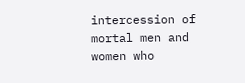intercession of mortal men and women who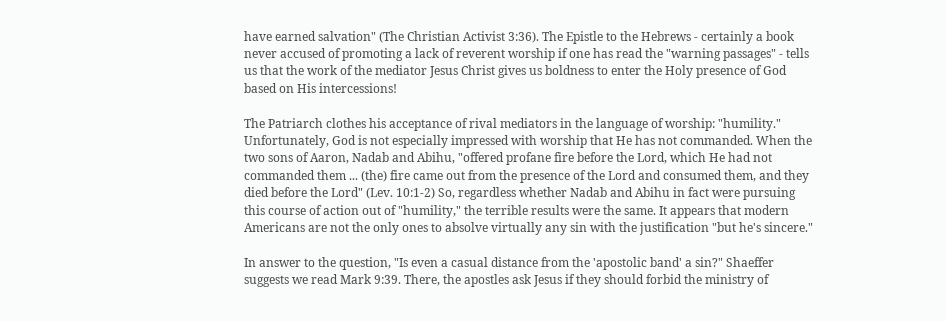have earned salvation" (The Christian Activist 3:36). The Epistle to the Hebrews - certainly a book never accused of promoting a lack of reverent worship if one has read the "warning passages" - tells us that the work of the mediator Jesus Christ gives us boldness to enter the Holy presence of God based on His intercessions!

The Patriarch clothes his acceptance of rival mediators in the language of worship: "humility." Unfortunately, God is not especially impressed with worship that He has not commanded. When the two sons of Aaron, Nadab and Abihu, "offered profane fire before the Lord, which He had not commanded them ... (the) fire came out from the presence of the Lord and consumed them, and they died before the Lord" (Lev. 10:1-2) So, regardless whether Nadab and Abihu in fact were pursuing this course of action out of "humility," the terrible results were the same. It appears that modern Americans are not the only ones to absolve virtually any sin with the justification "but he's sincere."

In answer to the question, "Is even a casual distance from the 'apostolic band' a sin?" Shaeffer suggests we read Mark 9:39. There, the apostles ask Jesus if they should forbid the ministry of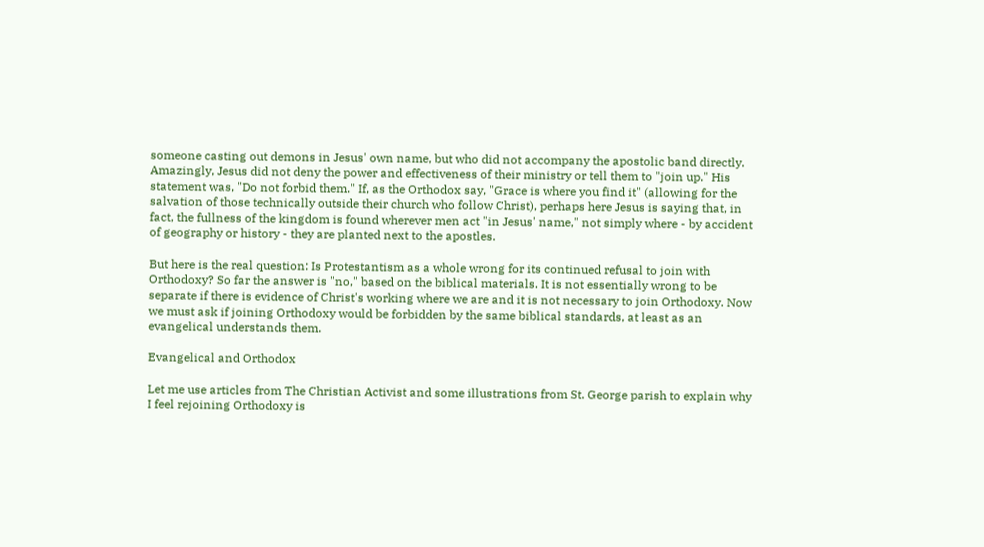someone casting out demons in Jesus' own name, but who did not accompany the apostolic band directly. Amazingly, Jesus did not deny the power and effectiveness of their ministry or tell them to "join up." His statement was, "Do not forbid them." If, as the Orthodox say, "Grace is where you find it" (allowing for the salvation of those technically outside their church who follow Christ), perhaps here Jesus is saying that, in fact, the fullness of the kingdom is found wherever men act "in Jesus' name," not simply where - by accident of geography or history - they are planted next to the apostles.

But here is the real question: Is Protestantism as a whole wrong for its continued refusal to join with Orthodoxy? So far the answer is "no," based on the biblical materials. It is not essentially wrong to be separate if there is evidence of Christ's working where we are and it is not necessary to join Orthodoxy. Now we must ask if joining Orthodoxy would be forbidden by the same biblical standards, at least as an evangelical understands them.

Evangelical and Orthodox

Let me use articles from The Christian Activist and some illustrations from St. George parish to explain why I feel rejoining Orthodoxy is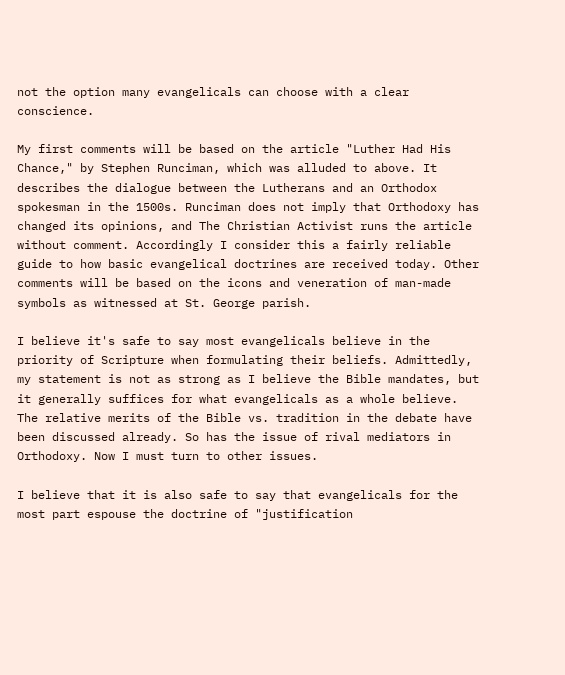not the option many evangelicals can choose with a clear conscience.

My first comments will be based on the article "Luther Had His Chance," by Stephen Runciman, which was alluded to above. It describes the dialogue between the Lutherans and an Orthodox spokesman in the 1500s. Runciman does not imply that Orthodoxy has changed its opinions, and The Christian Activist runs the article without comment. Accordingly I consider this a fairly reliable guide to how basic evangelical doctrines are received today. Other comments will be based on the icons and veneration of man-made symbols as witnessed at St. George parish.

I believe it's safe to say most evangelicals believe in the priority of Scripture when formulating their beliefs. Admittedly, my statement is not as strong as I believe the Bible mandates, but it generally suffices for what evangelicals as a whole believe. The relative merits of the Bible vs. tradition in the debate have been discussed already. So has the issue of rival mediators in Orthodoxy. Now I must turn to other issues.

I believe that it is also safe to say that evangelicals for the most part espouse the doctrine of "justification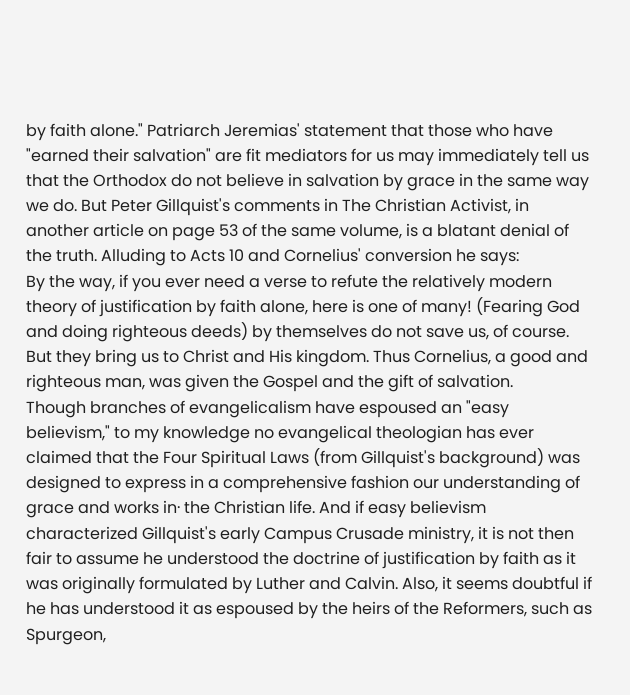by faith alone." Patriarch Jeremias' statement that those who have "earned their salvation" are fit mediators for us may immediately tell us that the Orthodox do not believe in salvation by grace in the same way we do. But Peter Gillquist's comments in The Christian Activist, in another article on page 53 of the same volume, is a blatant denial of the truth. Alluding to Acts 10 and Cornelius' conversion he says:
By the way, if you ever need a verse to refute the relatively modern theory of justification by faith alone, here is one of many! (Fearing God and doing righteous deeds) by themselves do not save us, of course. But they bring us to Christ and His kingdom. Thus Cornelius, a good and righteous man, was given the Gospel and the gift of salvation.
Though branches of evangelicalism have espoused an "easy believism," to my knowledge no evangelical theologian has ever claimed that the Four Spiritual Laws (from Gillquist's background) was designed to express in a comprehensive fashion our understanding of grace and works in· the Christian life. And if easy believism characterized Gillquist's early Campus Crusade ministry, it is not then fair to assume he understood the doctrine of justification by faith as it was originally formulated by Luther and Calvin. Also, it seems doubtful if he has understood it as espoused by the heirs of the Reformers, such as Spurgeon,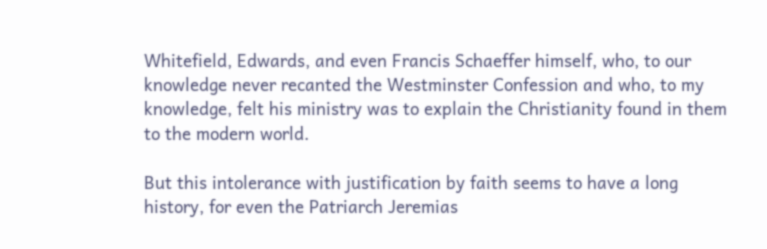Whitefield, Edwards, and even Francis Schaeffer himself, who, to our knowledge never recanted the Westminster Confession and who, to my knowledge, felt his ministry was to explain the Christianity found in them to the modern world.

But this intolerance with justification by faith seems to have a long history, for even the Patriarch Jeremias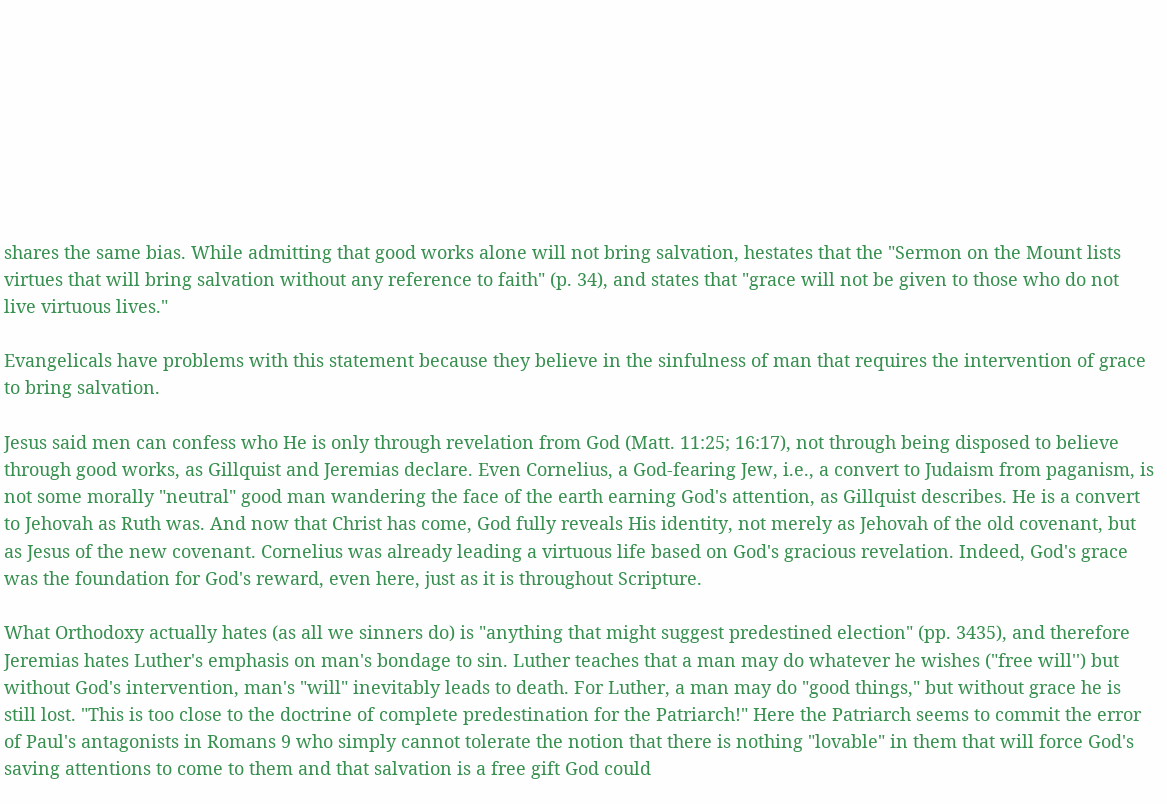shares the same bias. While admitting that good works alone will not bring salvation, hestates that the "Sermon on the Mount lists virtues that will bring salvation without any reference to faith" (p. 34), and states that "grace will not be given to those who do not live virtuous lives."

Evangelicals have problems with this statement because they believe in the sinfulness of man that requires the intervention of grace to bring salvation.

Jesus said men can confess who He is only through revelation from God (Matt. 11:25; 16:17), not through being disposed to believe through good works, as Gillquist and Jeremias declare. Even Cornelius, a God-fearing Jew, i.e., a convert to Judaism from paganism, is not some morally "neutral" good man wandering the face of the earth earning God's attention, as Gillquist describes. He is a convert to Jehovah as Ruth was. And now that Christ has come, God fully reveals His identity, not merely as Jehovah of the old covenant, but as Jesus of the new covenant. Cornelius was already leading a virtuous life based on God's gracious revelation. Indeed, God's grace was the foundation for God's reward, even here, just as it is throughout Scripture.

What Orthodoxy actually hates (as all we sinners do) is "anything that might suggest predestined election" (pp. 3435), and therefore Jeremias hates Luther's emphasis on man's bondage to sin. Luther teaches that a man may do whatever he wishes ("free will'') but without God's intervention, man's "will" inevitably leads to death. For Luther, a man may do "good things," but without grace he is still lost. "This is too close to the doctrine of complete predestination for the Patriarch!" Here the Patriarch seems to commit the error of Paul's antagonists in Romans 9 who simply cannot tolerate the notion that there is nothing "lovable" in them that will force God's saving attentions to come to them and that salvation is a free gift God could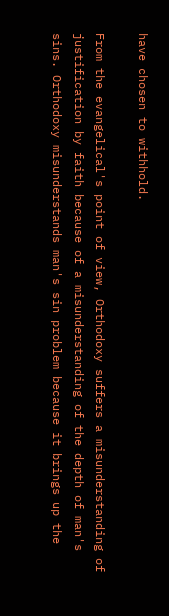have chosen to withhold.

From the evangelical's point of view, Orthodoxy suffers a misunderstanding of justification by faith because of a misunderstanding of the depth of man's sins. Orthodoxy misunderstands man's sin problem because it brings up the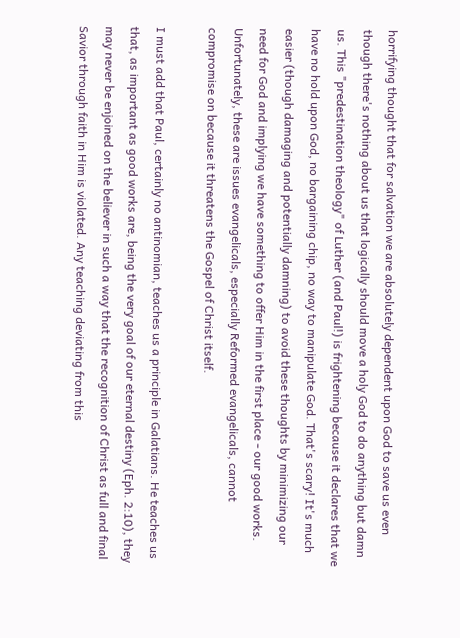horrifying thought that for salvation we are absolutely dependent upon God to save us even though there's nothing about us that logically should move a holy God to do anything but damn us. This "predestination theology" of Luther (and Paul!) is frightening because it declares that we have no hold upon God, no bargaining chip, no way to manipulate God. That's scary! It's much easier (though damaging and potentially damning) to avoid these thoughts by minimizing our need for God and implying we have something to offer Him in the first place - our good works. Unfortunately, these are issues evangelicals, especially Reformed evangelicals, cannot compromise on because it threatens the Gospel of Christ itself.

I must add that Paul, certainly no antinomian, teaches us a principle in Galatians. He teaches us that, as important as good works are, being the very goal of our eternal destiny (Eph. 2:10), they may never be enjoined on the believer in such a way that the recognition of Christ as full and final Savior through faith in Him is violated. Any teaching deviating from this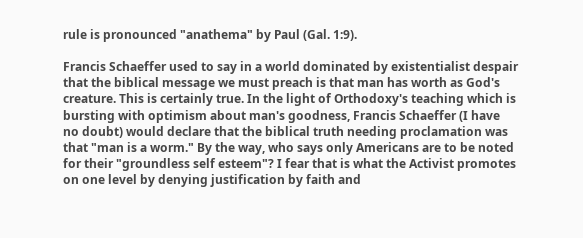rule is pronounced "anathema" by Paul (Gal. 1:9).

Francis Schaeffer used to say in a world dominated by existentialist despair that the biblical message we must preach is that man has worth as God's creature. This is certainly true. In the light of Orthodoxy's teaching which is bursting with optimism about man's goodness, Francis Schaeffer (I have no doubt) would declare that the biblical truth needing proclamation was that "man is a worm." By the way, who says only Americans are to be noted for their "groundless self esteem"? I fear that is what the Activist promotes on one level by denying justification by faith and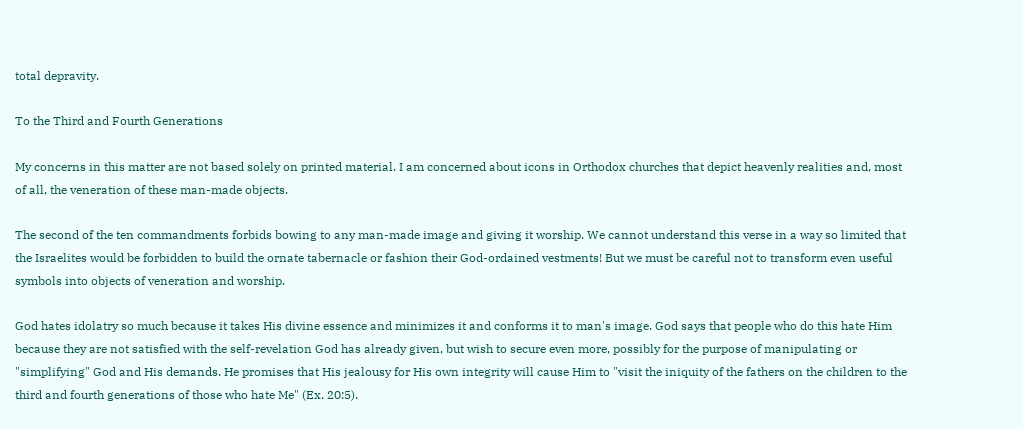total depravity.

To the Third and Fourth Generations

My concerns in this matter are not based solely on printed material. I am concerned about icons in Orthodox churches that depict heavenly realities and, most of all, the veneration of these man-made objects.

The second of the ten commandments forbids bowing to any man-made image and giving it worship. We cannot understand this verse in a way so limited that the Israelites would be forbidden to build the ornate tabernacle or fashion their God-ordained vestments! But we must be careful not to transform even useful symbols into objects of veneration and worship.

God hates idolatry so much because it takes His divine essence and minimizes it and conforms it to man's image. God says that people who do this hate Him because they are not satisfied with the self-revelation God has already given, but wish to secure even more, possibly for the purpose of manipulating or "simplifying" God and His demands. He promises that His jealousy for His own integrity will cause Him to "visit the iniquity of the fathers on the children to the third and fourth generations of those who hate Me" (Ex. 20:5).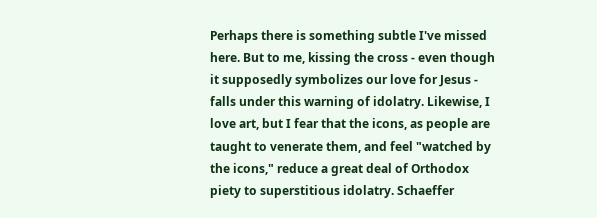Perhaps there is something subtle I've missed here. But to me, kissing the cross - even though it supposedly symbolizes our love for Jesus - falls under this warning of idolatry. Likewise, I love art, but I fear that the icons, as people are taught to venerate them, and feel "watched by the icons," reduce a great deal of Orthodox piety to superstitious idolatry. Schaeffer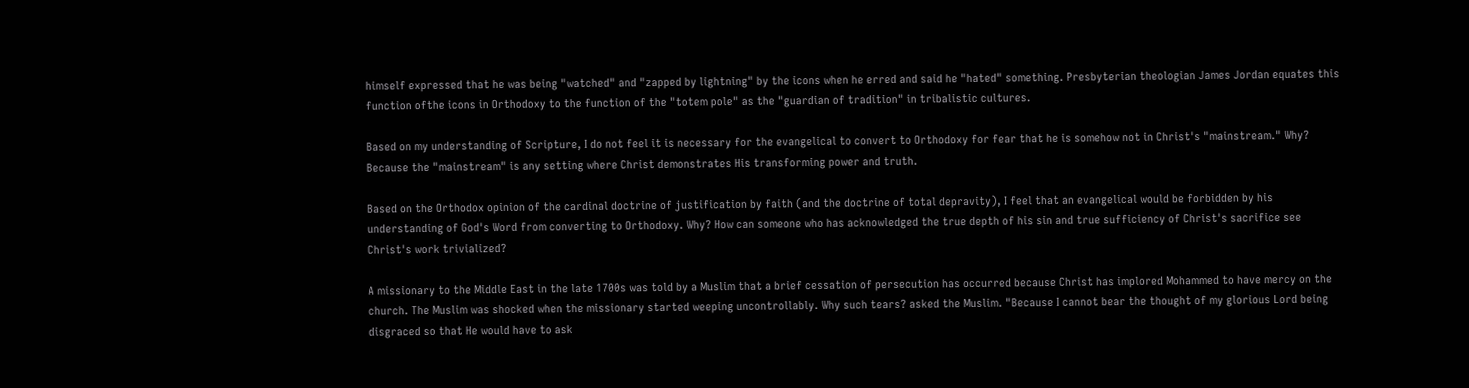himself expressed that he was being "watched" and "zapped by lightning" by the icons when he erred and said he "hated" something. Presbyterian theologian James Jordan equates this function ofthe icons in Orthodoxy to the function of the "totem pole" as the "guardian of tradition" in tribalistic cultures.

Based on my understanding of Scripture, I do not feel it is necessary for the evangelical to convert to Orthodoxy for fear that he is somehow not in Christ's "mainstream." Why? Because the "mainstream" is any setting where Christ demonstrates His transforming power and truth.

Based on the Orthodox opinion of the cardinal doctrine of justification by faith (and the doctrine of total depravity), I feel that an evangelical would be forbidden by his understanding of God's Word from converting to Orthodoxy. Why? How can someone who has acknowledged the true depth of his sin and true sufficiency of Christ's sacrifice see Christ's work trivialized?

A missionary to the Middle East in the late 1700s was told by a Muslim that a brief cessation of persecution has occurred because Christ has implored Mohammed to have mercy on the church. The Muslim was shocked when the missionary started weeping uncontrollably. Why such tears? asked the Muslim. "Because I cannot bear the thought of my glorious Lord being disgraced so that He would have to ask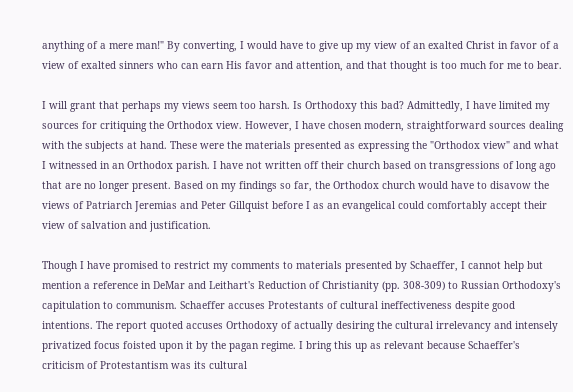anything of a mere man!" By converting, I would have to give up my view of an exalted Christ in favor of a view of exalted sinners who can earn His favor and attention, and that thought is too much for me to bear.

I will grant that perhaps my views seem too harsh. Is Orthodoxy this bad? Admittedly, I have limited my sources for critiquing the Orthodox view. However, I have chosen modern, straightforward sources dealing with the subjects at hand. These were the materials presented as expressing the "Orthodox view" and what I witnessed in an Orthodox parish. I have not written off their church based on transgressions of long ago that are no longer present. Based on my findings so far, the Orthodox church would have to disavow the views of Patriarch Jeremias and Peter Gillquist before I as an evangelical could comfortably accept their view of salvation and justification.

Though I have promised to restrict my comments to materials presented by Schaeffer, I cannot help but mention a reference in DeMar and Leithart's Reduction of Christianity (pp. 308-309) to Russian Orthodoxy's capitulation to communism. Schaeffer accuses Protestants of cultural ineffectiveness despite good intentions. The report quoted accuses Orthodoxy of actually desiring the cultural irrelevancy and intensely privatized focus foisted upon it by the pagan regime. I bring this up as relevant because Schaeffer's criticism of Protestantism was its cultural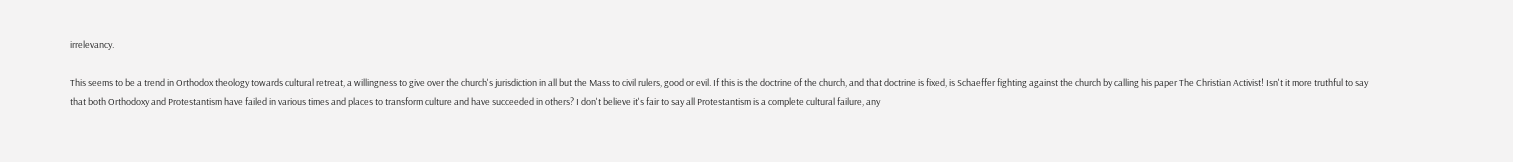irrelevancy.

This seems to be a trend in Orthodox theology towards cultural retreat, a willingness to give over the church's jurisdiction in all but the Mass to civil rulers, good or evil. If this is the doctrine of the church, and that doctrine is fixed, is Schaeffer fighting against the church by calling his paper The Christian Activist! Isn't it more truthful to say that both Orthodoxy and Protestantism have failed in various times and places to transform culture and have succeeded in others? I don't believe it's fair to say all Protestantism is a complete cultural failure, any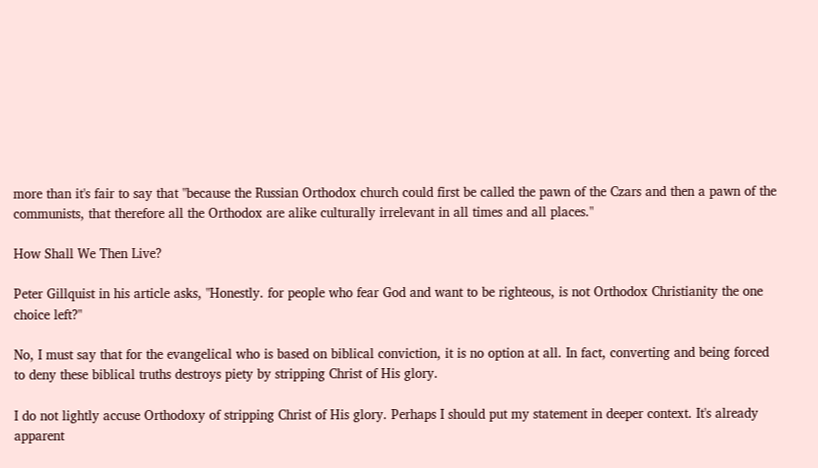more than it's fair to say that "because the Russian Orthodox church could first be called the pawn of the Czars and then a pawn of the communists, that therefore all the Orthodox are alike culturally irrelevant in all times and all places."

How Shall We Then Live?

Peter Gillquist in his article asks, "Honestly. for people who fear God and want to be righteous, is not Orthodox Christianity the one choice left?"

No, I must say that for the evangelical who is based on biblical conviction, it is no option at all. In fact, converting and being forced to deny these biblical truths destroys piety by stripping Christ of His glory.

I do not lightly accuse Orthodoxy of stripping Christ of His glory. Perhaps I should put my statement in deeper context. It's already apparent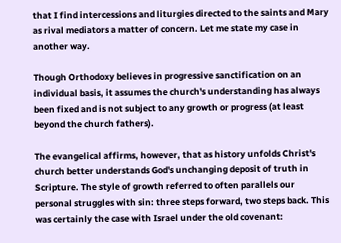that I find intercessions and liturgies directed to the saints and Mary as rival mediators a matter of concern. Let me state my case in another way.

Though Orthodoxy believes in progressive sanctification on an individual basis, it assumes the church's understanding has always been fixed and is not subject to any growth or progress (at least beyond the church fathers).

The evangelical affirms, however, that as history unfolds Christ's church better understands God's unchanging deposit of truth in Scripture. The style of growth referred to often parallels our personal struggles with sin: three steps forward, two steps back. This was certainly the case with Israel under the old covenant: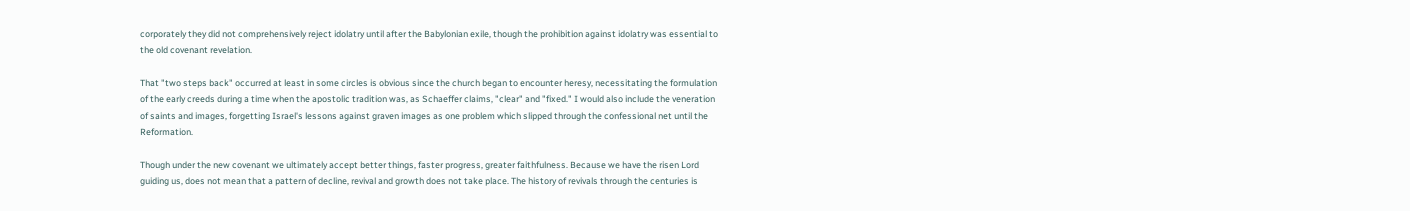corporately they did not comprehensively reject idolatry until after the Babylonian exile, though the prohibition against idolatry was essential to the old covenant revelation.

That "two steps back" occurred at least in some circles is obvious since the church began to encounter heresy, necessitating the formulation of the early creeds during a time when the apostolic tradition was, as Schaeffer claims, "clear" and "fixed." I would also include the veneration of saints and images, forgetting Israel's lessons against graven images as one problem which slipped through the confessional net until the Reformation.

Though under the new covenant we ultimately accept better things, faster progress, greater faithfulness. Because we have the risen Lord guiding us, does not mean that a pattern of decline, revival and growth does not take place. The history of revivals through the centuries is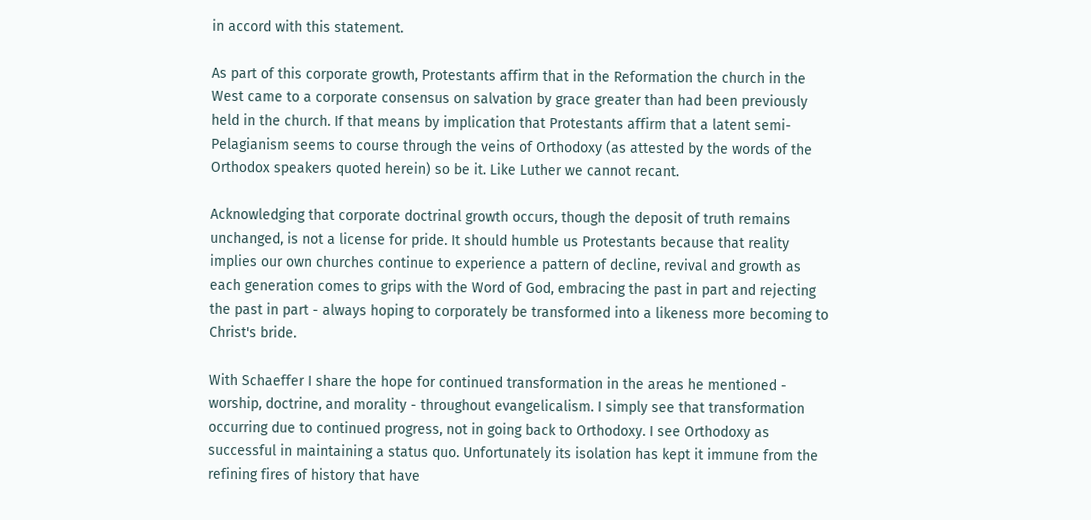in accord with this statement.

As part of this corporate growth, Protestants affirm that in the Reformation the church in the West came to a corporate consensus on salvation by grace greater than had been previously held in the church. If that means by implication that Protestants affirm that a latent semi-Pelagianism seems to course through the veins of Orthodoxy (as attested by the words of the Orthodox speakers quoted herein) so be it. Like Luther we cannot recant.

Acknowledging that corporate doctrinal growth occurs, though the deposit of truth remains unchanged, is not a license for pride. It should humble us Protestants because that reality implies our own churches continue to experience a pattern of decline, revival and growth as each generation comes to grips with the Word of God, embracing the past in part and rejecting the past in part - always hoping to corporately be transformed into a likeness more becoming to Christ's bride.

With Schaeffer I share the hope for continued transformation in the areas he mentioned - worship, doctrine, and morality - throughout evangelicalism. I simply see that transformation occurring due to continued progress, not in going back to Orthodoxy. I see Orthodoxy as successful in maintaining a status quo. Unfortunately its isolation has kept it immune from the refining fires of history that have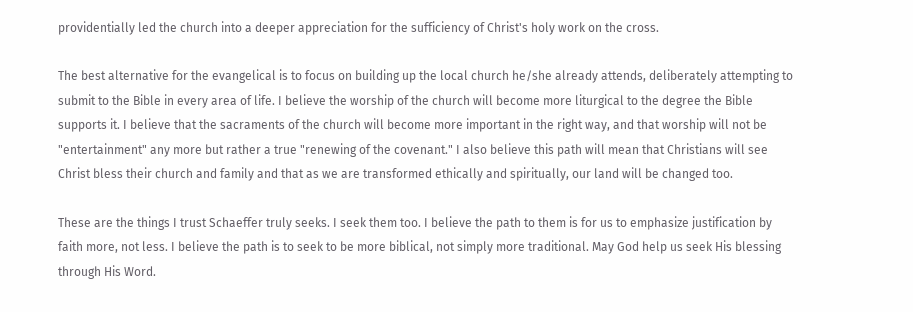providentially led the church into a deeper appreciation for the sufficiency of Christ's holy work on the cross.

The best alternative for the evangelical is to focus on building up the local church he/she already attends, deliberately attempting to submit to the Bible in every area of life. I believe the worship of the church will become more liturgical to the degree the Bible supports it. I believe that the sacraments of the church will become more important in the right way, and that worship will not be "entertainment" any more but rather a true "renewing of the covenant." I also believe this path will mean that Christians will see Christ bless their church and family and that as we are transformed ethically and spiritually, our land will be changed too.

These are the things I trust Schaeffer truly seeks. I seek them too. I believe the path to them is for us to emphasize justification by faith more, not less. I believe the path is to seek to be more biblical, not simply more traditional. May God help us seek His blessing through His Word.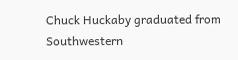Chuck Huckaby graduated from Southwestern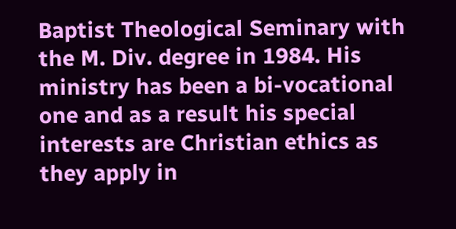Baptist Theological Seminary with the M. Div. degree in 1984. His ministry has been a bi-vocational one and as a result his special interests are Christian ethics as they apply in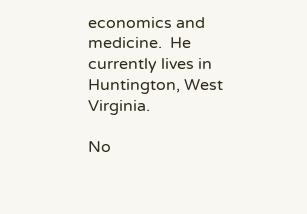economics and medicine.  He currently lives in Huntington, West Virginia.

No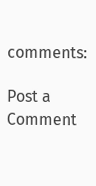comments:

Post a Comment